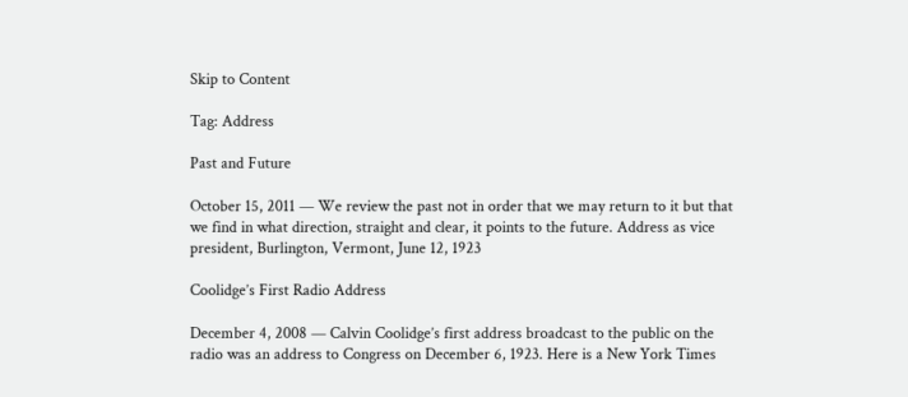Skip to Content

Tag: Address

Past and Future

October 15, 2011 — We review the past not in order that we may return to it but that we find in what direction, straight and clear, it points to the future. Address as vice president, Burlington, Vermont, June 12, 1923

Coolidge’s First Radio Address

December 4, 2008 — Calvin Coolidge’s first address broadcast to the public on the radio was an address to Congress on December 6, 1923. Here is a New York Times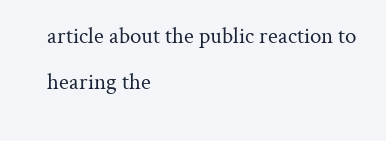article about the public reaction to hearing the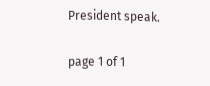President speak.

page 1 of 1